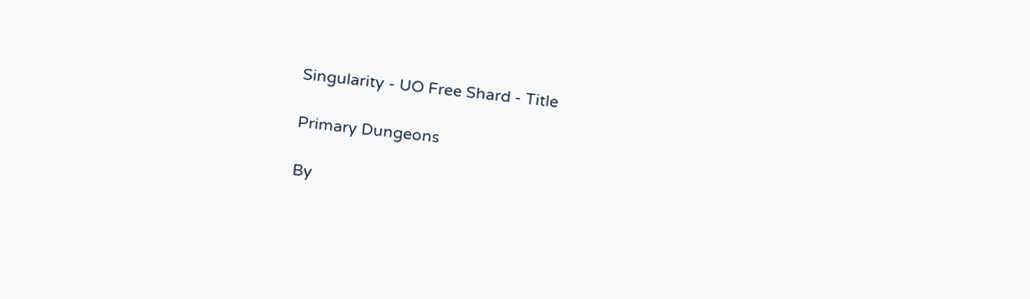Singularity - UO Free Shard - Title

Primary Dungeons

By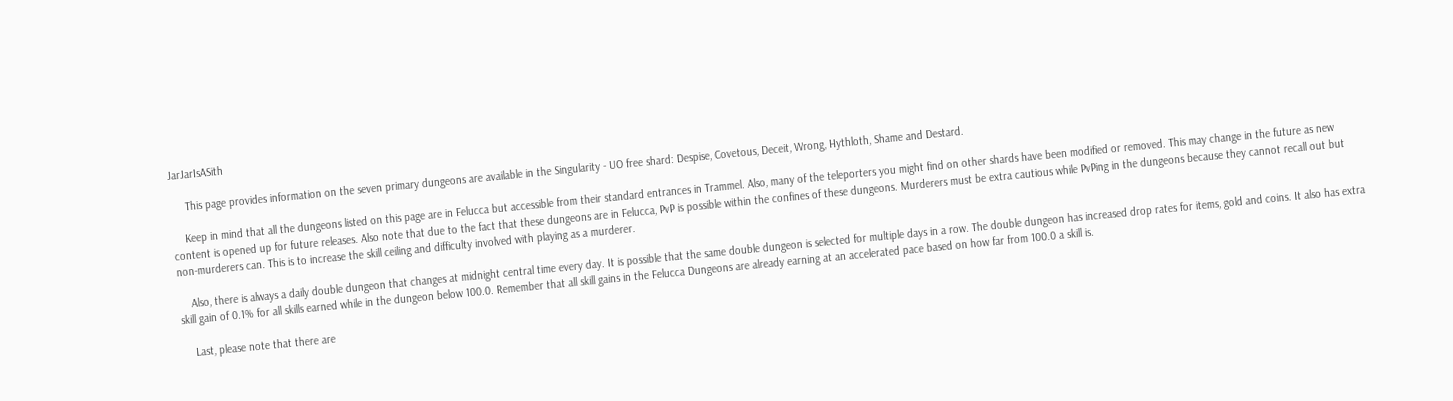JarJarIsASith

     This page provides information on the seven primary dungeons are available in the Singularity - UO free shard: Despise, Covetous, Deceit, Wrong, Hythloth, Shame and Destard.

    Keep in mind that all the dungeons listed on this page are in Felucca but accessible from their standard entrances in Trammel. Also, many of the teleporters you might find on other shards have been modified or removed. This may change in the future as new content is opened up for future releases. Also note that due to the fact that these dungeons are in Felucca, PvP is possible within the confines of these dungeons. Murderers must be extra cautious while PvPing in the dungeons because they cannot recall out but non-murderers can. This is to increase the skill ceiling and difficulty involved with playing as a murderer.

    Also, there is always a daily double dungeon that changes at midnight central time every day. It is possible that the same double dungeon is selected for multiple days in a row. The double dungeon has increased drop rates for items, gold and coins. It also has extra skill gain of 0.1% for all skills earned while in the dungeon below 100.0. Remember that all skill gains in the Felucca Dungeons are already earning at an accelerated pace based on how far from 100.0 a skill is.

    Last, please note that there are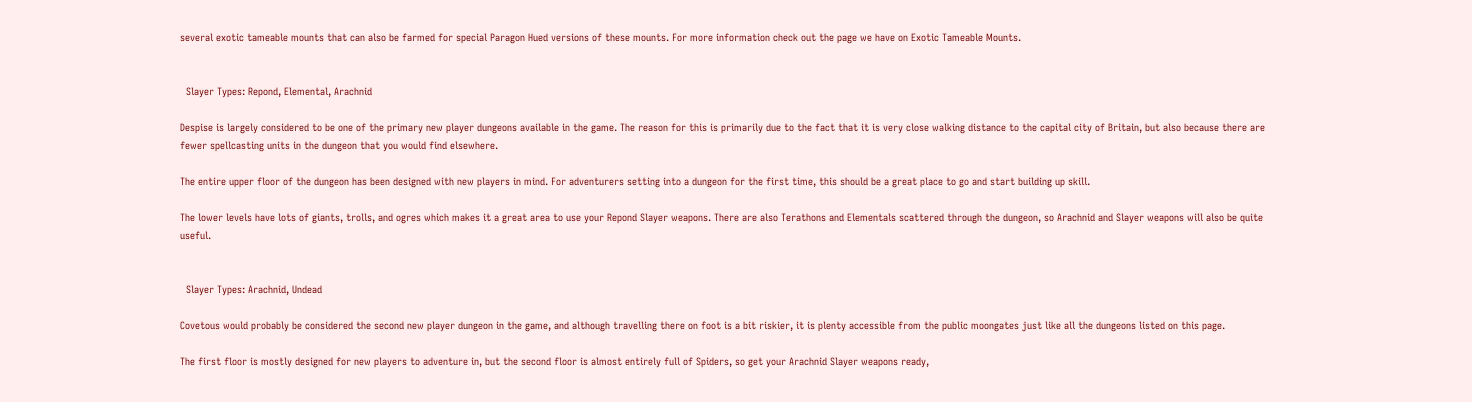several exotic tameable mounts that can also be farmed for special Paragon Hued versions of these mounts. For more information check out the page we have on Exotic Tameable Mounts.


  Slayer Types: Repond, Elemental, Arachnid

Despise is largely considered to be one of the primary new player dungeons available in the game. The reason for this is primarily due to the fact that it is very close walking distance to the capital city of Britain, but also because there are fewer spellcasting units in the dungeon that you would find elsewhere.

The entire upper floor of the dungeon has been designed with new players in mind. For adventurers setting into a dungeon for the first time, this should be a great place to go and start building up skill.

The lower levels have lots of giants, trolls, and ogres which makes it a great area to use your Repond Slayer weapons. There are also Terathons and Elementals scattered through the dungeon, so Arachnid and Slayer weapons will also be quite useful.


  Slayer Types: Arachnid, Undead

Covetous would probably be considered the second new player dungeon in the game, and although travelling there on foot is a bit riskier, it is plenty accessible from the public moongates just like all the dungeons listed on this page.

The first floor is mostly designed for new players to adventure in, but the second floor is almost entirely full of Spiders, so get your Arachnid Slayer weapons ready,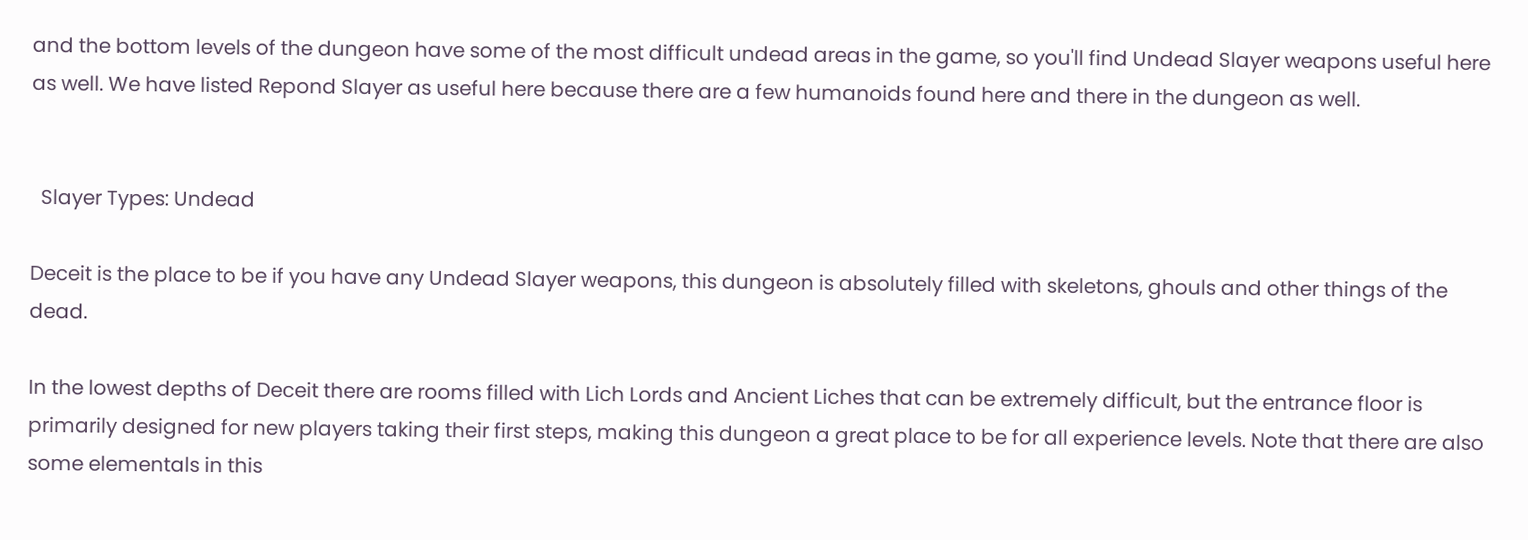and the bottom levels of the dungeon have some of the most difficult undead areas in the game, so you'll find Undead Slayer weapons useful here as well. We have listed Repond Slayer as useful here because there are a few humanoids found here and there in the dungeon as well.


  Slayer Types: Undead

Deceit is the place to be if you have any Undead Slayer weapons, this dungeon is absolutely filled with skeletons, ghouls and other things of the dead.

In the lowest depths of Deceit there are rooms filled with Lich Lords and Ancient Liches that can be extremely difficult, but the entrance floor is primarily designed for new players taking their first steps, making this dungeon a great place to be for all experience levels. Note that there are also some elementals in this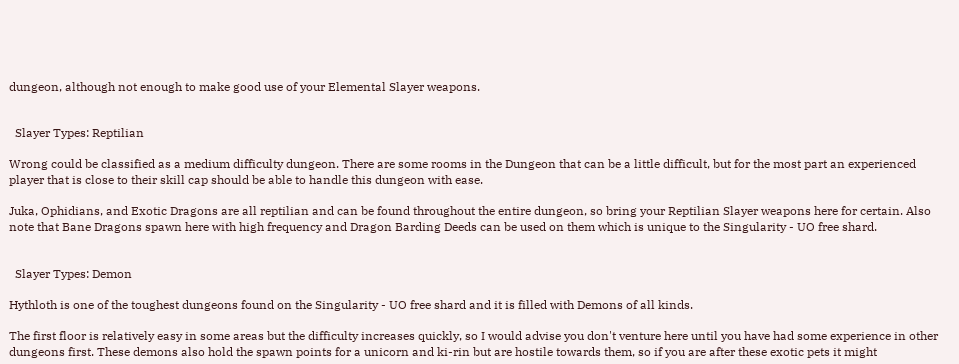dungeon, although not enough to make good use of your Elemental Slayer weapons.


  Slayer Types: Reptilian

Wrong could be classified as a medium difficulty dungeon. There are some rooms in the Dungeon that can be a little difficult, but for the most part an experienced player that is close to their skill cap should be able to handle this dungeon with ease.

Juka, Ophidians, and Exotic Dragons are all reptilian and can be found throughout the entire dungeon, so bring your Reptilian Slayer weapons here for certain. Also note that Bane Dragons spawn here with high frequency and Dragon Barding Deeds can be used on them which is unique to the Singularity - UO free shard.


  Slayer Types: Demon

Hythloth is one of the toughest dungeons found on the Singularity - UO free shard and it is filled with Demons of all kinds.

The first floor is relatively easy in some areas but the difficulty increases quickly, so I would advise you don't venture here until you have had some experience in other dungeons first. These demons also hold the spawn points for a unicorn and ki-rin but are hostile towards them, so if you are after these exotic pets it might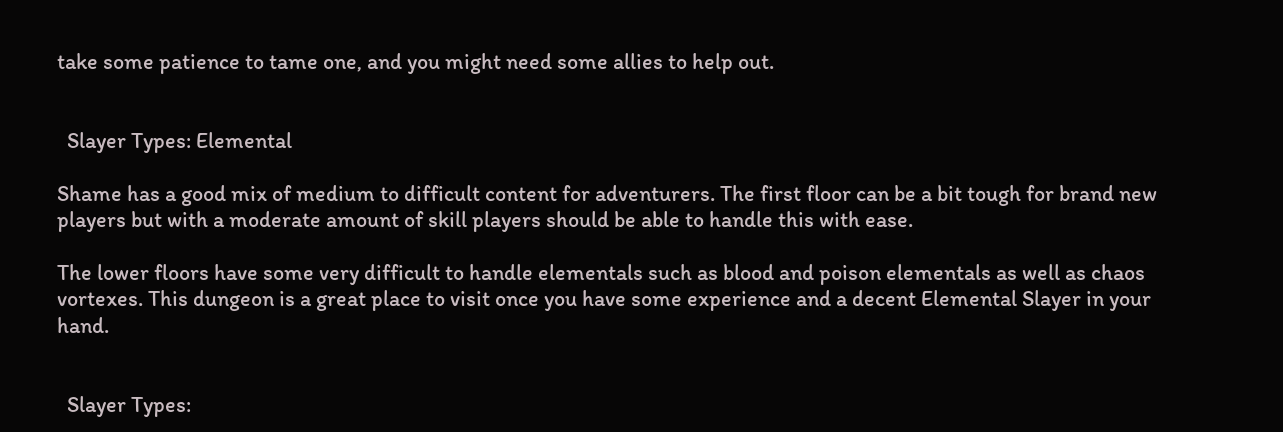take some patience to tame one, and you might need some allies to help out.


  Slayer Types: Elemental

Shame has a good mix of medium to difficult content for adventurers. The first floor can be a bit tough for brand new players but with a moderate amount of skill players should be able to handle this with ease.

The lower floors have some very difficult to handle elementals such as blood and poison elementals as well as chaos vortexes. This dungeon is a great place to visit once you have some experience and a decent Elemental Slayer in your hand.


  Slayer Types: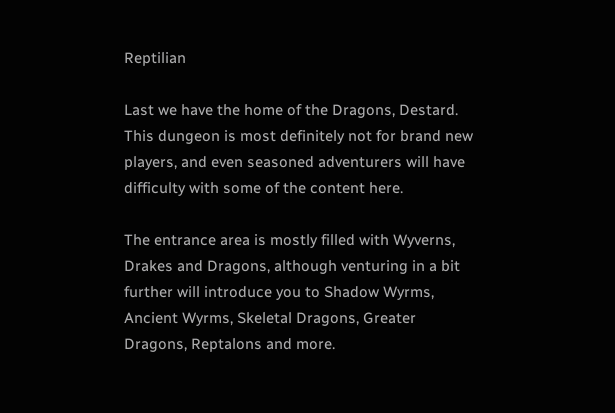Reptilian

Last we have the home of the Dragons, Destard. This dungeon is most definitely not for brand new players, and even seasoned adventurers will have difficulty with some of the content here.

The entrance area is mostly filled with Wyverns, Drakes and Dragons, although venturing in a bit further will introduce you to Shadow Wyrms, Ancient Wyrms, Skeletal Dragons, Greater Dragons, Reptalons and more.